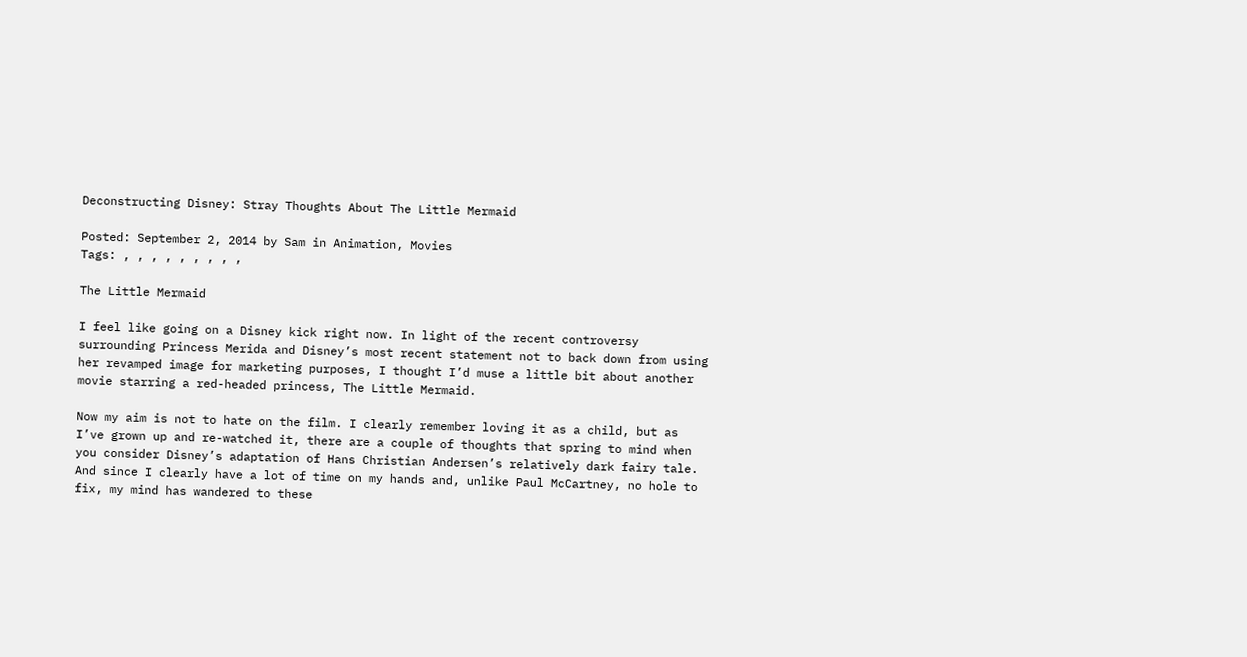Deconstructing Disney: Stray Thoughts About The Little Mermaid

Posted: September 2, 2014 by Sam in Animation, Movies
Tags: , , , , , , , , ,

The Little Mermaid

I feel like going on a Disney kick right now. In light of the recent controversy surrounding Princess Merida and Disney’s most recent statement not to back down from using her revamped image for marketing purposes, I thought I’d muse a little bit about another movie starring a red-headed princess, The Little Mermaid.

Now my aim is not to hate on the film. I clearly remember loving it as a child, but as I’ve grown up and re-watched it, there are a couple of thoughts that spring to mind when you consider Disney’s adaptation of Hans Christian Andersen’s relatively dark fairy tale. And since I clearly have a lot of time on my hands and, unlike Paul McCartney, no hole to fix, my mind has wandered to these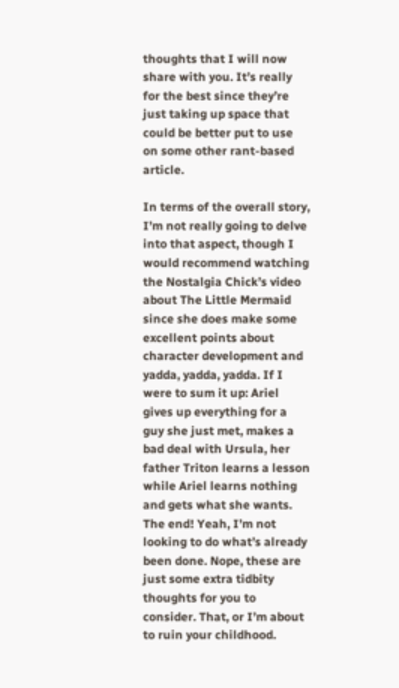thoughts that I will now share with you. It’s really for the best since they’re just taking up space that could be better put to use on some other rant-based article.

In terms of the overall story, I’m not really going to delve into that aspect, though I would recommend watching the Nostalgia Chick’s video about The Little Mermaid since she does make some excellent points about character development and yadda, yadda, yadda. If I were to sum it up: Ariel gives up everything for a guy she just met, makes a bad deal with Ursula, her father Triton learns a lesson while Ariel learns nothing and gets what she wants. The end! Yeah, I’m not looking to do what’s already been done. Nope, these are just some extra tidbity thoughts for you to consider. That, or I’m about to ruin your childhood.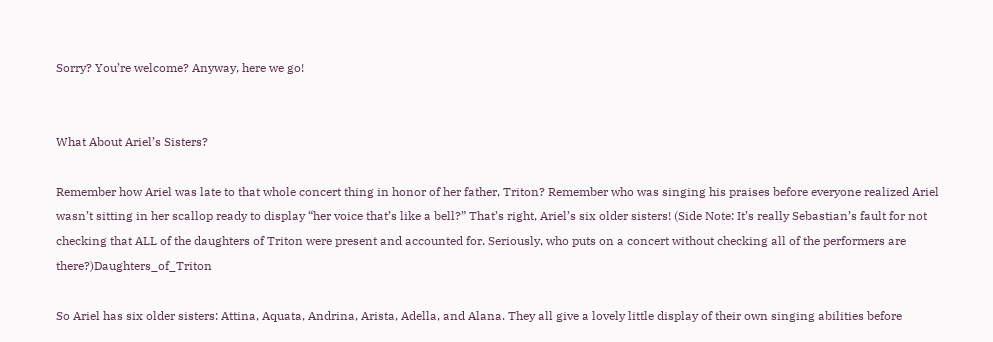Sorry? You’re welcome? Anyway, here we go!


What About Ariel’s Sisters?

Remember how Ariel was late to that whole concert thing in honor of her father, Triton? Remember who was singing his praises before everyone realized Ariel wasn’t sitting in her scallop ready to display “her voice that’s like a bell?” That’s right, Ariel’s six older sisters! (Side Note: It’s really Sebastian’s fault for not checking that ALL of the daughters of Triton were present and accounted for. Seriously, who puts on a concert without checking all of the performers are there?)Daughters_of_Triton

So Ariel has six older sisters: Attina, Aquata, Andrina, Arista, Adella, and Alana. They all give a lovely little display of their own singing abilities before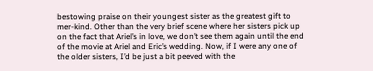bestowing praise on their youngest sister as the greatest gift to mer-kind. Other than the very brief scene where her sisters pick up on the fact that Ariel’s in love, we don’t see them again until the end of the movie at Ariel and Eric’s wedding. Now, if I were any one of the older sisters, I’d be just a bit peeved with the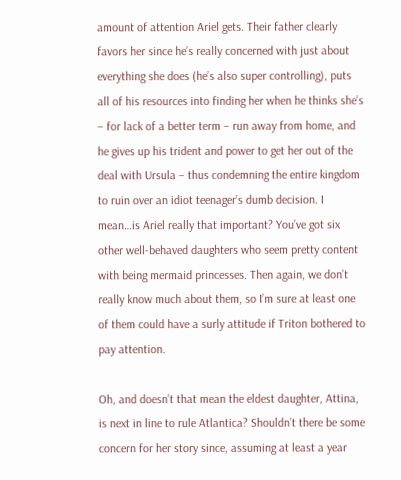amount of attention Ariel gets. Their father clearly favors her since he’s really concerned with just about everything she does (he’s also super controlling), puts all of his resources into finding her when he thinks she’s – for lack of a better term – run away from home, and he gives up his trident and power to get her out of the deal with Ursula – thus condemning the entire kingdom to ruin over an idiot teenager’s dumb decision. I mean…is Ariel really that important? You’ve got six other well-behaved daughters who seem pretty content with being mermaid princesses. Then again, we don’t really know much about them, so I’m sure at least one of them could have a surly attitude if Triton bothered to pay attention.

Oh, and doesn’t that mean the eldest daughter, Attina, is next in line to rule Atlantica? Shouldn’t there be some concern for her story since, assuming at least a year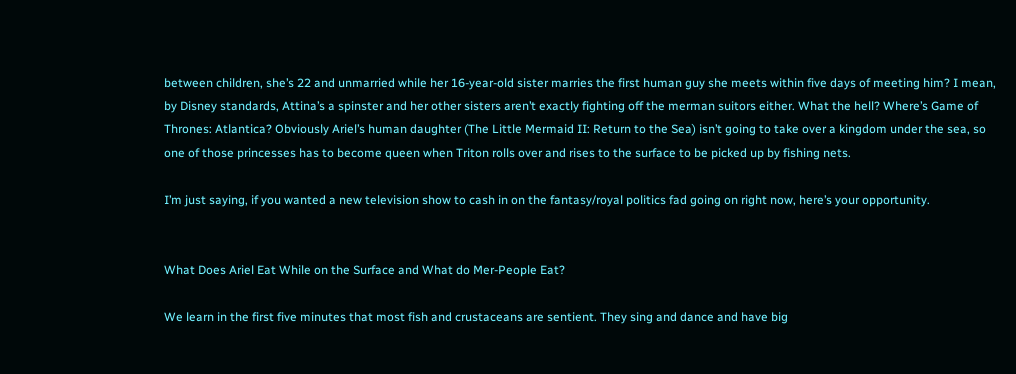between children, she’s 22 and unmarried while her 16-year-old sister marries the first human guy she meets within five days of meeting him? I mean, by Disney standards, Attina’s a spinster and her other sisters aren’t exactly fighting off the merman suitors either. What the hell? Where’s Game of Thrones: Atlantica? Obviously Ariel’s human daughter (The Little Mermaid II: Return to the Sea) isn’t going to take over a kingdom under the sea, so one of those princesses has to become queen when Triton rolls over and rises to the surface to be picked up by fishing nets.

I’m just saying, if you wanted a new television show to cash in on the fantasy/royal politics fad going on right now, here’s your opportunity.


What Does Ariel Eat While on the Surface and What do Mer-People Eat?

We learn in the first five minutes that most fish and crustaceans are sentient. They sing and dance and have big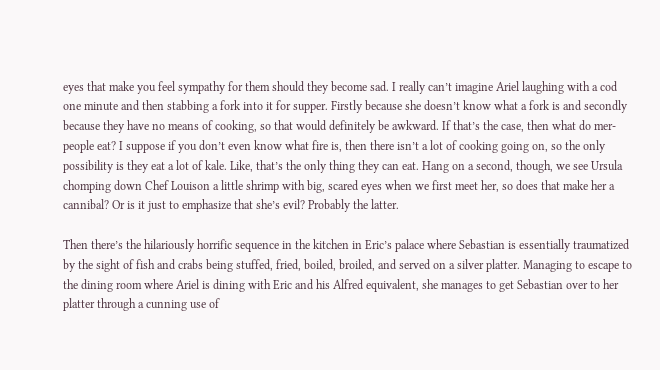eyes that make you feel sympathy for them should they become sad. I really can’t imagine Ariel laughing with a cod one minute and then stabbing a fork into it for supper. Firstly because she doesn’t know what a fork is and secondly because they have no means of cooking, so that would definitely be awkward. If that’s the case, then what do mer-people eat? I suppose if you don’t even know what fire is, then there isn’t a lot of cooking going on, so the only possibility is they eat a lot of kale. Like, that’s the only thing they can eat. Hang on a second, though, we see Ursula chomping down Chef Louison a little shrimp with big, scared eyes when we first meet her, so does that make her a cannibal? Or is it just to emphasize that she’s evil? Probably the latter.

Then there’s the hilariously horrific sequence in the kitchen in Eric’s palace where Sebastian is essentially traumatized by the sight of fish and crabs being stuffed, fried, boiled, broiled, and served on a silver platter. Managing to escape to the dining room where Ariel is dining with Eric and his Alfred equivalent, she manages to get Sebastian over to her platter through a cunning use of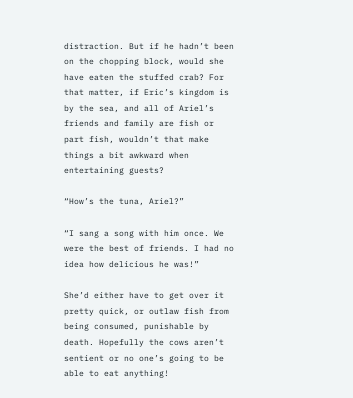distraction. But if he hadn’t been on the chopping block, would she have eaten the stuffed crab? For that matter, if Eric’s kingdom is by the sea, and all of Ariel’s friends and family are fish or part fish, wouldn’t that make things a bit awkward when entertaining guests?

“How’s the tuna, Ariel?”

“I sang a song with him once. We were the best of friends. I had no idea how delicious he was!”

She’d either have to get over it pretty quick, or outlaw fish from being consumed, punishable by death. Hopefully the cows aren’t sentient or no one’s going to be able to eat anything!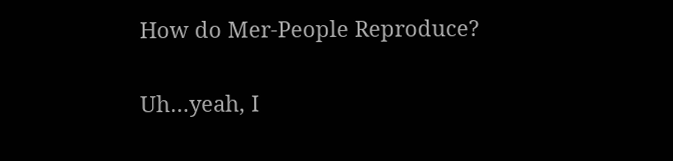How do Mer-People Reproduce?

Uh…yeah, I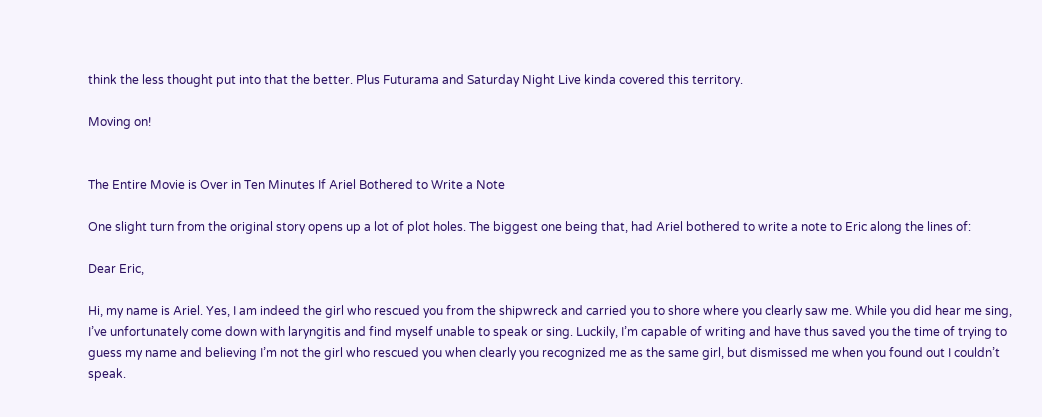think the less thought put into that the better. Plus Futurama and Saturday Night Live kinda covered this territory.

Moving on!


The Entire Movie is Over in Ten Minutes If Ariel Bothered to Write a Note

One slight turn from the original story opens up a lot of plot holes. The biggest one being that, had Ariel bothered to write a note to Eric along the lines of:

Dear Eric,

Hi, my name is Ariel. Yes, I am indeed the girl who rescued you from the shipwreck and carried you to shore where you clearly saw me. While you did hear me sing, I’ve unfortunately come down with laryngitis and find myself unable to speak or sing. Luckily, I’m capable of writing and have thus saved you the time of trying to guess my name and believing I’m not the girl who rescued you when clearly you recognized me as the same girl, but dismissed me when you found out I couldn’t speak.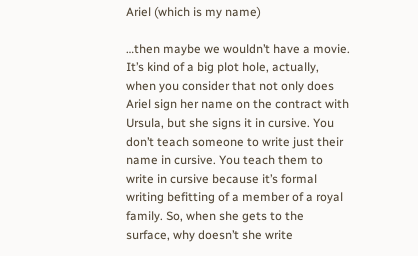Ariel (which is my name)

…then maybe we wouldn’t have a movie. It’s kind of a big plot hole, actually, when you consider that not only does Ariel sign her name on the contract with Ursula, but she signs it in cursive. You don’t teach someone to write just their name in cursive. You teach them to write in cursive because it’s formal writing befitting of a member of a royal family. So, when she gets to the surface, why doesn’t she write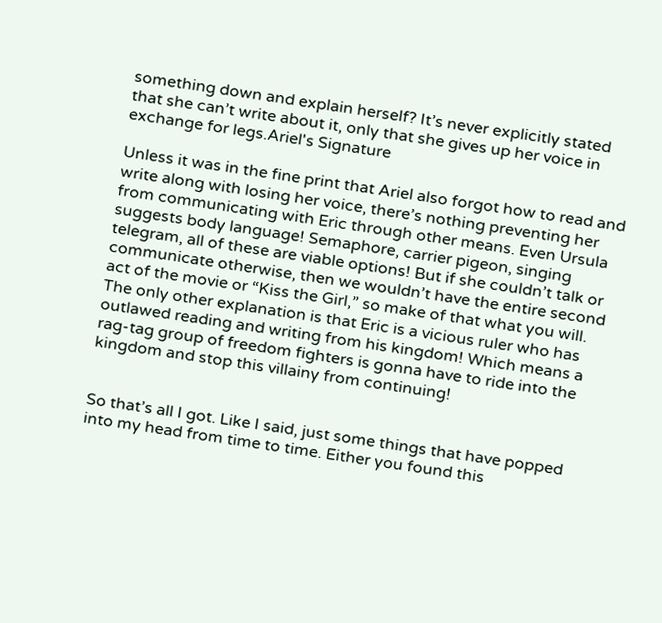something down and explain herself? It’s never explicitly stated that she can’t write about it, only that she gives up her voice in exchange for legs.Ariel's Signature

Unless it was in the fine print that Ariel also forgot how to read and write along with losing her voice, there’s nothing preventing her from communicating with Eric through other means. Even Ursula suggests body language! Semaphore, carrier pigeon, singing telegram, all of these are viable options! But if she couldn’t talk or communicate otherwise, then we wouldn’t have the entire second act of the movie or “Kiss the Girl,” so make of that what you will. The only other explanation is that Eric is a vicious ruler who has outlawed reading and writing from his kingdom! Which means a rag-tag group of freedom fighters is gonna have to ride into the kingdom and stop this villainy from continuing!


So that’s all I got. Like I said, just some things that have popped into my head from time to time. Either you found this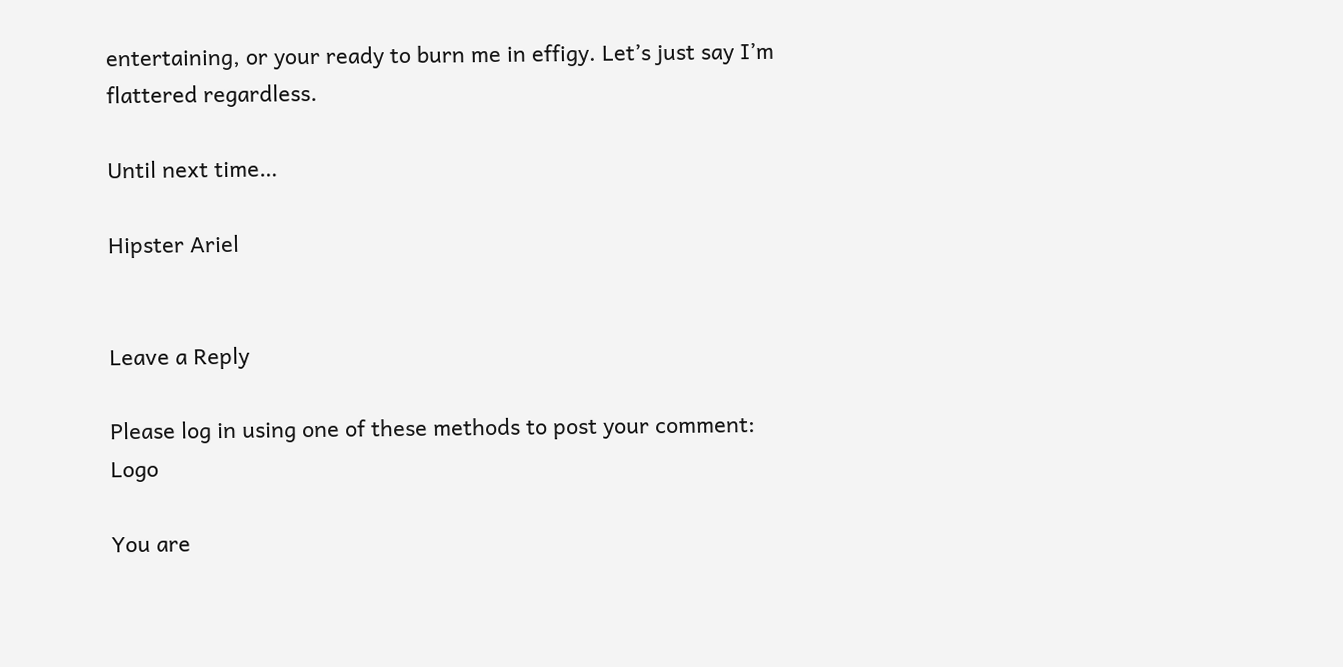entertaining, or your ready to burn me in effigy. Let’s just say I’m flattered regardless.

Until next time…

Hipster Ariel


Leave a Reply

Please log in using one of these methods to post your comment: Logo

You are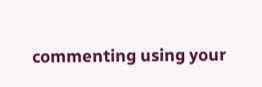commenting using your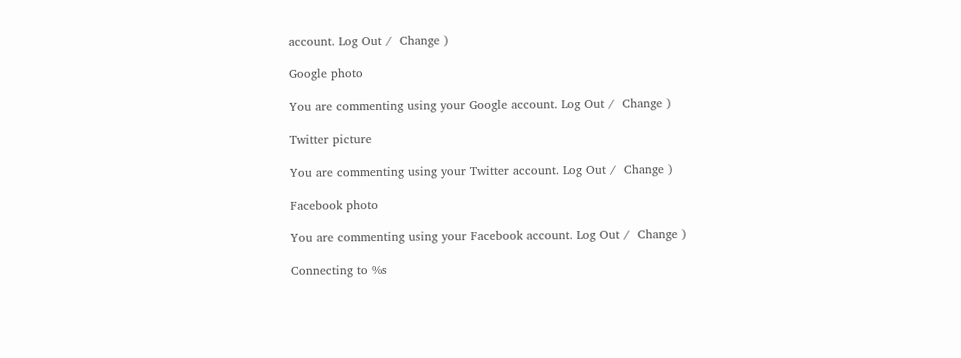account. Log Out /  Change )

Google photo

You are commenting using your Google account. Log Out /  Change )

Twitter picture

You are commenting using your Twitter account. Log Out /  Change )

Facebook photo

You are commenting using your Facebook account. Log Out /  Change )

Connecting to %s